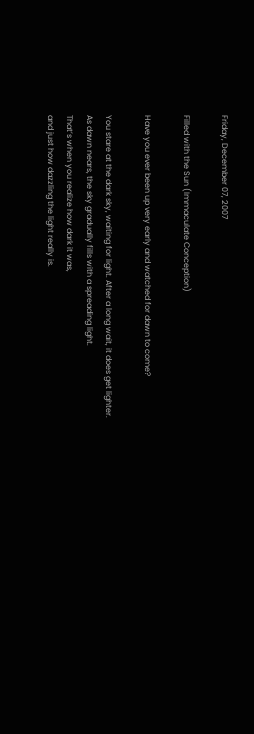Friday, December 07, 2007

Filled with the Sun (Immaculate Conception)

Have you ever been up very early and watched for dawn to come?

You stare at the dark sky, waiting for light. After a long wait, it does get lighter.
As dawn nears, the sky gradually fills with a spreading light.
That’s when you realize how dark it was,
and just how dazzling the light really is.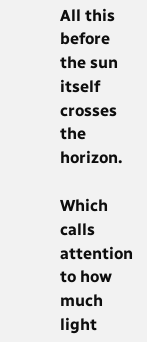All this before the sun itself crosses the horizon.

Which calls attention to how much light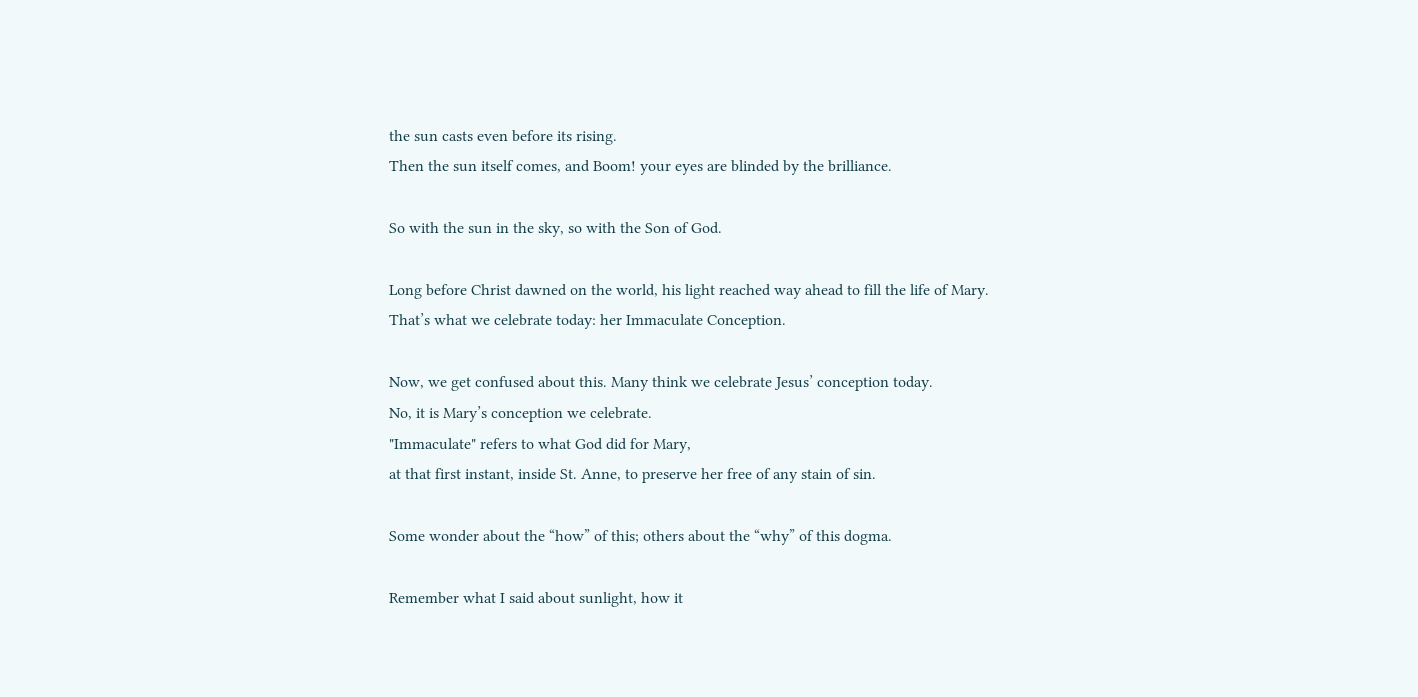the sun casts even before its rising.
Then the sun itself comes, and Boom! your eyes are blinded by the brilliance.

So with the sun in the sky, so with the Son of God.

Long before Christ dawned on the world, his light reached way ahead to fill the life of Mary.
That’s what we celebrate today: her Immaculate Conception.

Now, we get confused about this. Many think we celebrate Jesus’ conception today.
No, it is Mary’s conception we celebrate.
"Immaculate" refers to what God did for Mary,
at that first instant, inside St. Anne, to preserve her free of any stain of sin.

Some wonder about the “how” of this; others about the “why” of this dogma.

Remember what I said about sunlight, how it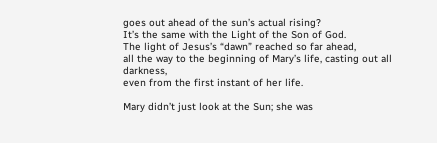goes out ahead of the sun’s actual rising?
It’s the same with the Light of the Son of God.
The light of Jesus’s “dawn” reached so far ahead,
all the way to the beginning of Mary’s life, casting out all darkness,
even from the first instant of her life.

Mary didn’t just look at the Sun; she was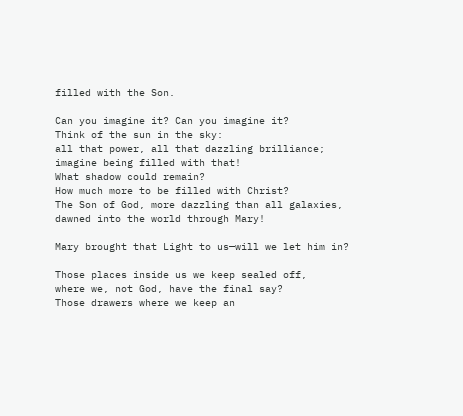filled with the Son.

Can you imagine it? Can you imagine it?
Think of the sun in the sky:
all that power, all that dazzling brilliance;
imagine being filled with that!
What shadow could remain?
How much more to be filled with Christ?
The Son of God, more dazzling than all galaxies,
dawned into the world through Mary!

Mary brought that Light to us—will we let him in?

Those places inside us we keep sealed off,
where we, not God, have the final say?
Those drawers where we keep an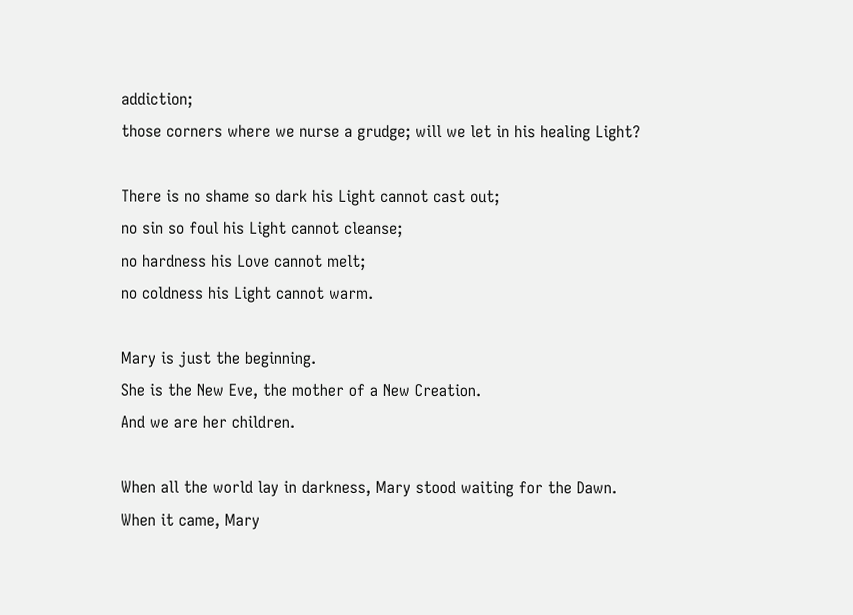addiction;
those corners where we nurse a grudge; will we let in his healing Light?

There is no shame so dark his Light cannot cast out;
no sin so foul his Light cannot cleanse;
no hardness his Love cannot melt;
no coldness his Light cannot warm.

Mary is just the beginning.
She is the New Eve, the mother of a New Creation.
And we are her children.

When all the world lay in darkness, Mary stood waiting for the Dawn.
When it came, Mary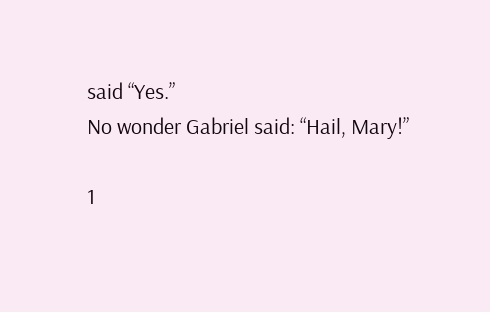said “Yes.”
No wonder Gabriel said: “Hail, Mary!”

1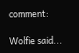comment:

Wolfie said...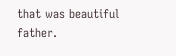that was beautiful father.